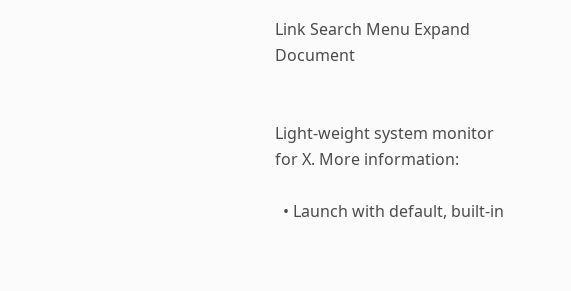Link Search Menu Expand Document


Light-weight system monitor for X. More information:

  • Launch with default, built-in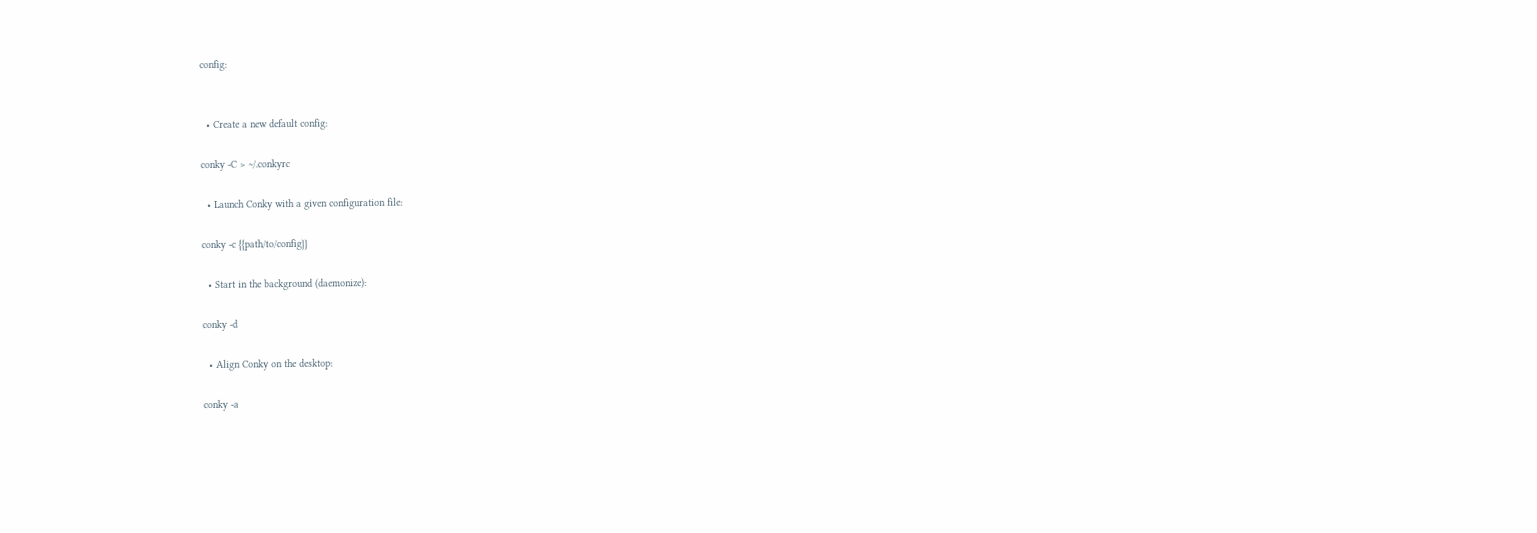config:


  • Create a new default config:

conky -C > ~/.conkyrc

  • Launch Conky with a given configuration file:

conky -c {{path/to/config}}

  • Start in the background (daemonize):

conky -d

  • Align Conky on the desktop:

conky -a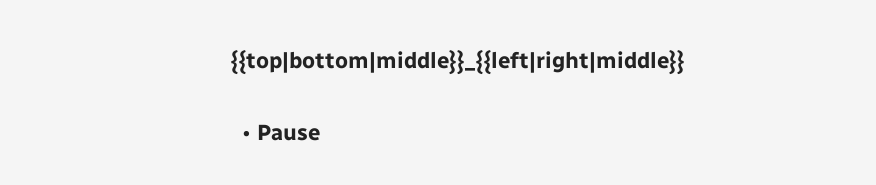{{top|bottom|middle}}_{{left|right|middle}}

  • Pause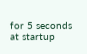for 5 seconds at startup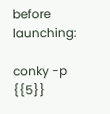before launching:

conky -p {{5}}